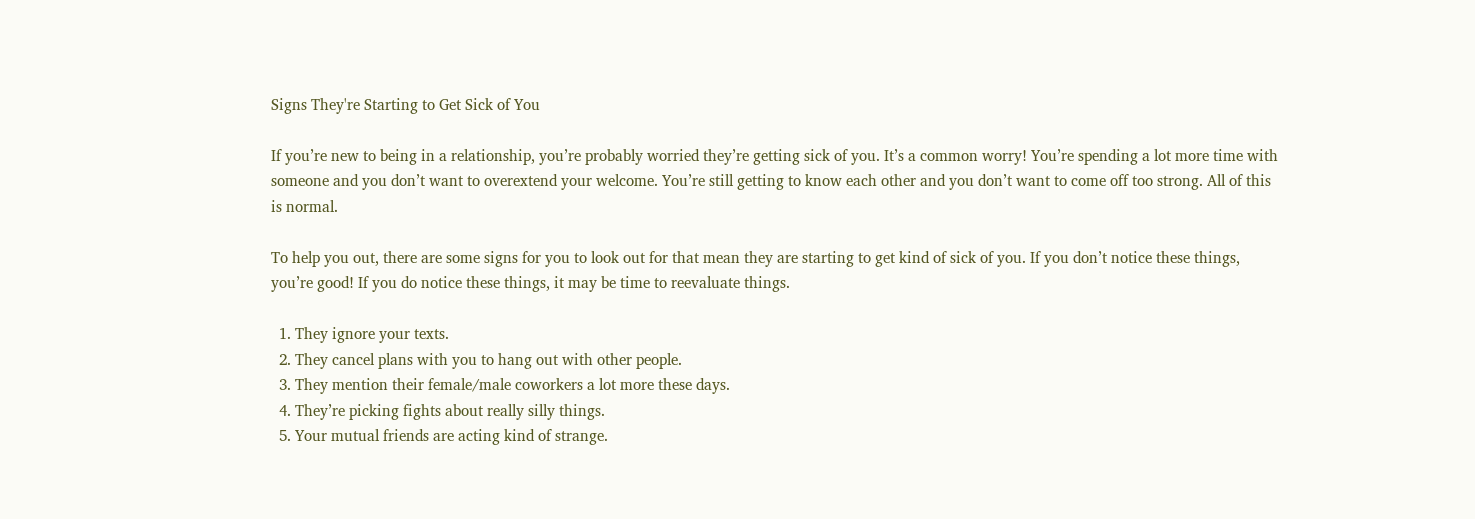Signs They're Starting to Get Sick of You

If you’re new to being in a relationship, you’re probably worried they’re getting sick of you. It’s a common worry! You’re spending a lot more time with someone and you don’t want to overextend your welcome. You’re still getting to know each other and you don’t want to come off too strong. All of this is normal.

To help you out, there are some signs for you to look out for that mean they are starting to get kind of sick of you. If you don’t notice these things, you’re good! If you do notice these things, it may be time to reevaluate things.

  1. They ignore your texts.
  2. They cancel plans with you to hang out with other people.
  3. They mention their female/male coworkers a lot more these days.
  4. They’re picking fights about really silly things.
  5. Your mutual friends are acting kind of strange.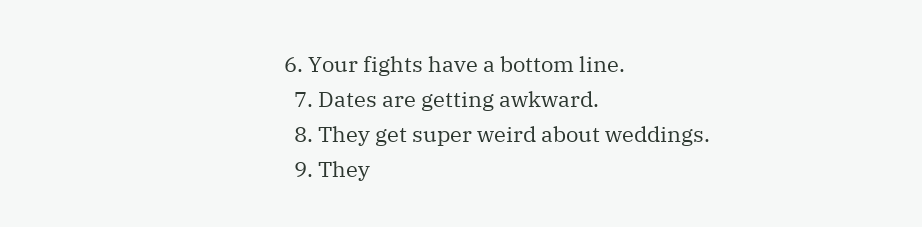6. Your fights have a bottom line.
  7. Dates are getting awkward.
  8. They get super weird about weddings.
  9. They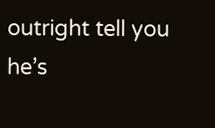outright tell you he’s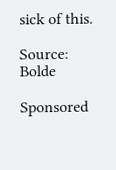sick of this.

Source: Bolde

Sponsored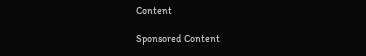Content

Sponsored Content